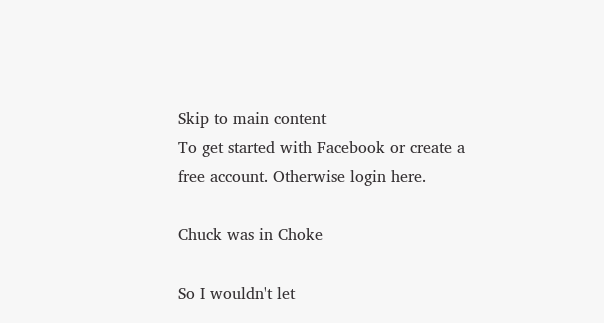Skip to main content
To get started with Facebook or create a free account. Otherwise login here.

Chuck was in Choke

So I wouldn't let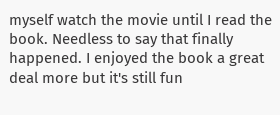myself watch the movie until I read the book. Needless to say that finally happened. I enjoyed the book a great deal more but it's still fun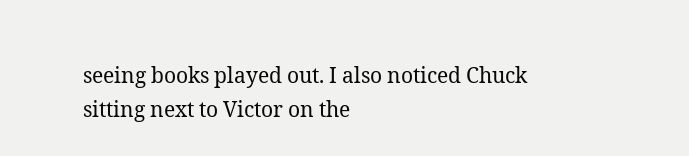seeing books played out. I also noticed Chuck sitting next to Victor on the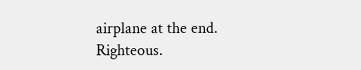airplane at the end. Righteous.